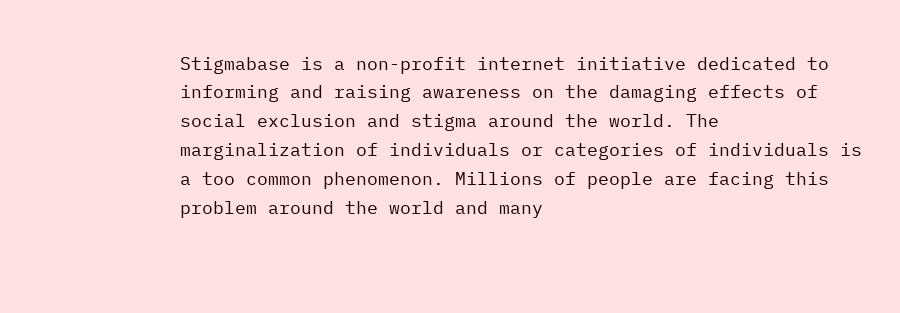Stigmabase is a non-profit internet initiative dedicated to informing and raising awareness on the damaging effects of social exclusion and stigma around the world. The marginalization of individuals or categories of individuals is a too common phenomenon. Millions of people are facing this problem around the world and many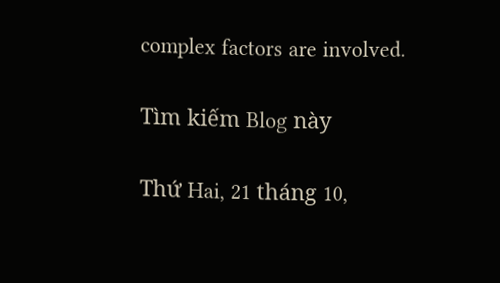complex factors are involved.

Tìm kiếm Blog này

Thứ Hai, 21 tháng 10,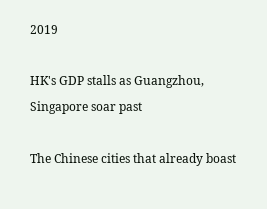2019

HK's GDP stalls as Guangzhou, Singapore soar past

The Chinese cities that already boast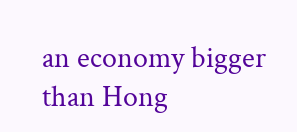an economy bigger than Hong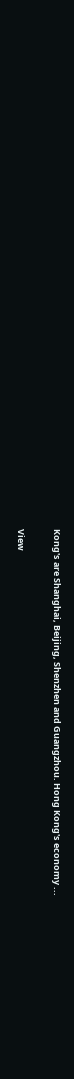Kong's are Shanghai, Beijing, Shenzhen and Guangzhou. Hong Kong's economy ...

View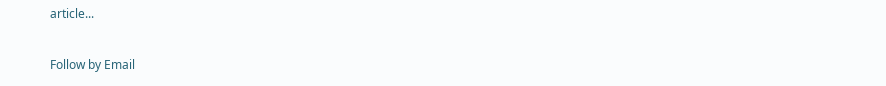article...

Follow by Email